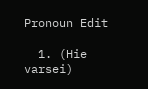Pronoun Edit

  1. (Hie varsei)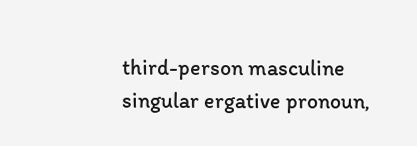third-person masculine singular ergative pronoun,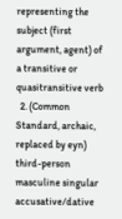representing the subject (first argument, agent) of a transitive or quasitransitive verb
  2. (Common Standard, archaic, replaced by eyn) third-person masculine singular accusative/dative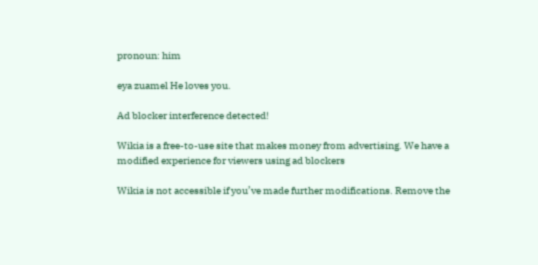pronoun: him

eya zuamel He loves you.

Ad blocker interference detected!

Wikia is a free-to-use site that makes money from advertising. We have a modified experience for viewers using ad blockers

Wikia is not accessible if you’ve made further modifications. Remove the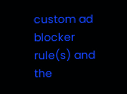custom ad blocker rule(s) and the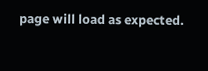page will load as expected.